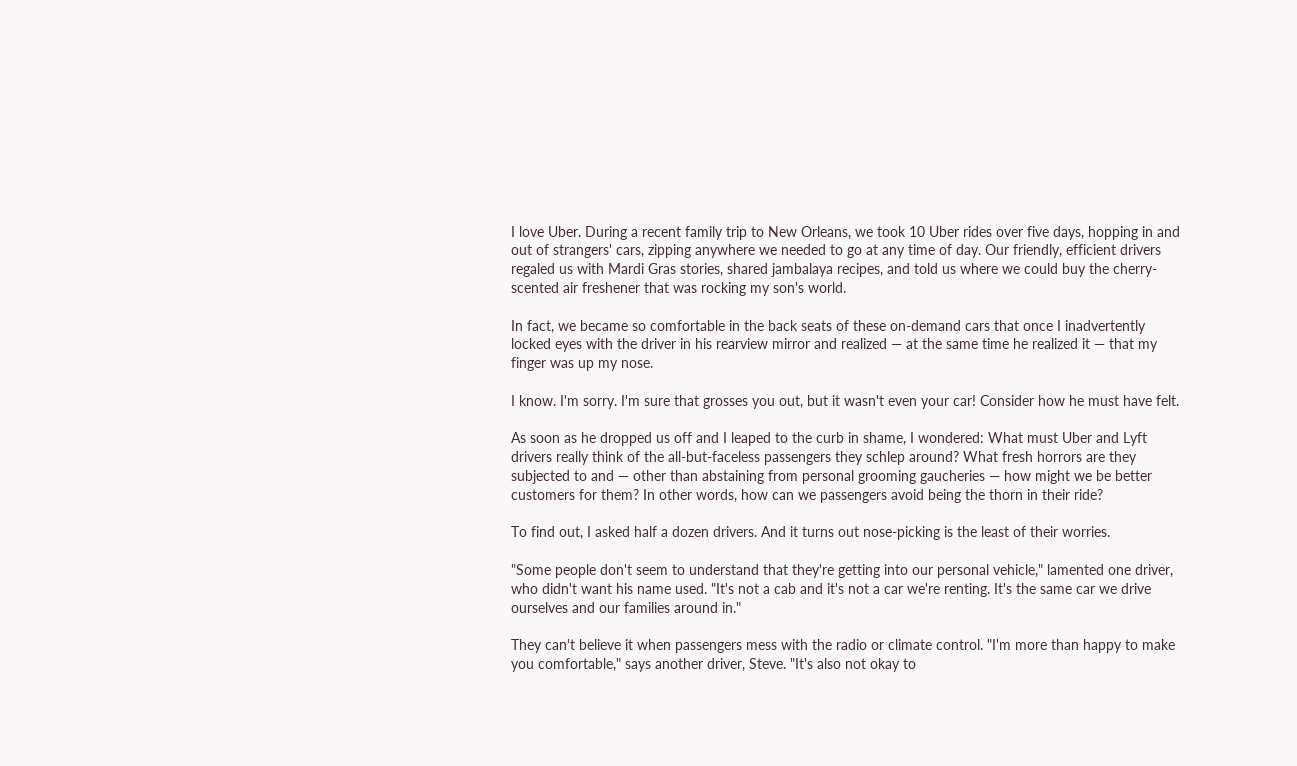I love Uber. During a recent family trip to New Orleans, we took 10 Uber rides over five days, hopping in and out of strangers' cars, zipping anywhere we needed to go at any time of day. Our friendly, efficient drivers regaled us with Mardi Gras stories, shared jambalaya recipes, and told us where we could buy the cherry-scented air freshener that was rocking my son's world.

In fact, we became so comfortable in the back seats of these on-demand cars that once I inadvertently locked eyes with the driver in his rearview mirror and realized — at the same time he realized it — that my finger was up my nose.

I know. I'm sorry. I'm sure that grosses you out, but it wasn't even your car! Consider how he must have felt.

As soon as he dropped us off and I leaped to the curb in shame, I wondered: What must Uber and Lyft drivers really think of the all-but-faceless passengers they schlep around? What fresh horrors are they subjected to and — other than abstaining from personal grooming gaucheries — how might we be better customers for them? In other words, how can we passengers avoid being the thorn in their ride?

To find out, I asked half a dozen drivers. And it turns out nose-picking is the least of their worries.

"Some people don't seem to understand that they're getting into our personal vehicle," lamented one driver, who didn't want his name used. "It's not a cab and it's not a car we're renting. It's the same car we drive ourselves and our families around in."

They can't believe it when passengers mess with the radio or climate control. "I'm more than happy to make you comfortable," says another driver, Steve. "It's also not okay to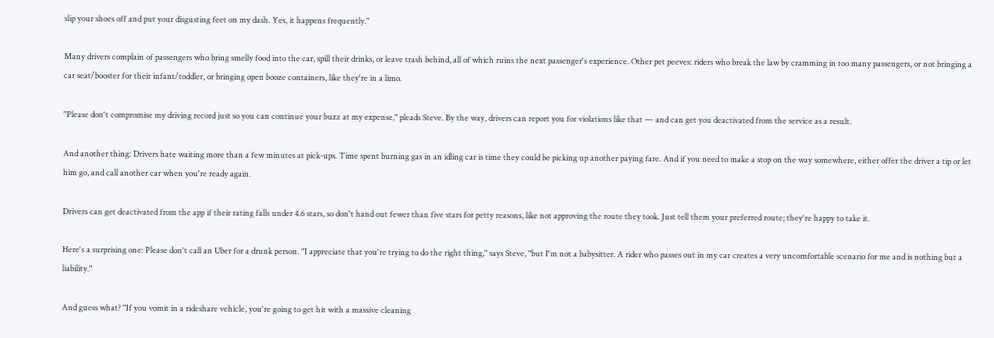slip your shoes off and put your disgusting feet on my dash. Yes, it happens frequently."

Many drivers complain of passengers who bring smelly food into the car, spill their drinks, or leave trash behind, all of which ruins the next passenger's experience. Other pet peeves: riders who break the law by cramming in too many passengers, or not bringing a car seat/booster for their infant/toddler, or bringing open booze containers, like they're in a limo.

"Please don't compromise my driving record just so you can continue your buzz at my expense," pleads Steve. By the way, drivers can report you for violations like that — and can get you deactivated from the service as a result.

And another thing: Drivers hate waiting more than a few minutes at pick-ups. Time spent burning gas in an idling car is time they could be picking up another paying fare. And if you need to make a stop on the way somewhere, either offer the driver a tip or let him go, and call another car when you're ready again.

Drivers can get deactivated from the app if their rating falls under 4.6 stars, so don't hand out fewer than five stars for petty reasons, like not approving the route they took. Just tell them your preferred route; they're happy to take it.

Here's a surprising one: Please don't call an Uber for a drunk person. "I appreciate that you're trying to do the right thing," says Steve, "but I'm not a babysitter. A rider who passes out in my car creates a very uncomfortable scenario for me and is nothing but a liability."

And guess what? "If you vomit in a rideshare vehicle, you're going to get hit with a massive cleaning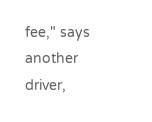fee," says another driver,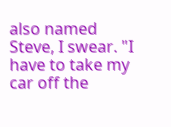also named Steve, I swear. "I have to take my car off the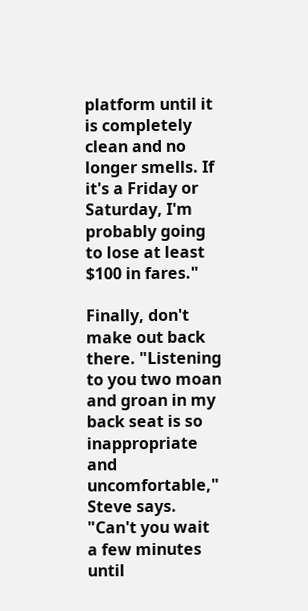platform until it is completely clean and no longer smells. If it's a Friday or Saturday, I'm probably going to lose at least $100 in fares."

Finally, don't make out back there. "Listening to you two moan and groan in my back seat is so inappropriate and uncomfortable," Steve says. "Can't you wait a few minutes until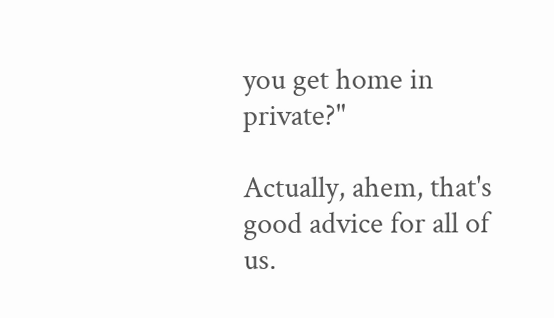you get home in private?"

Actually, ahem, that's good advice for all of us.